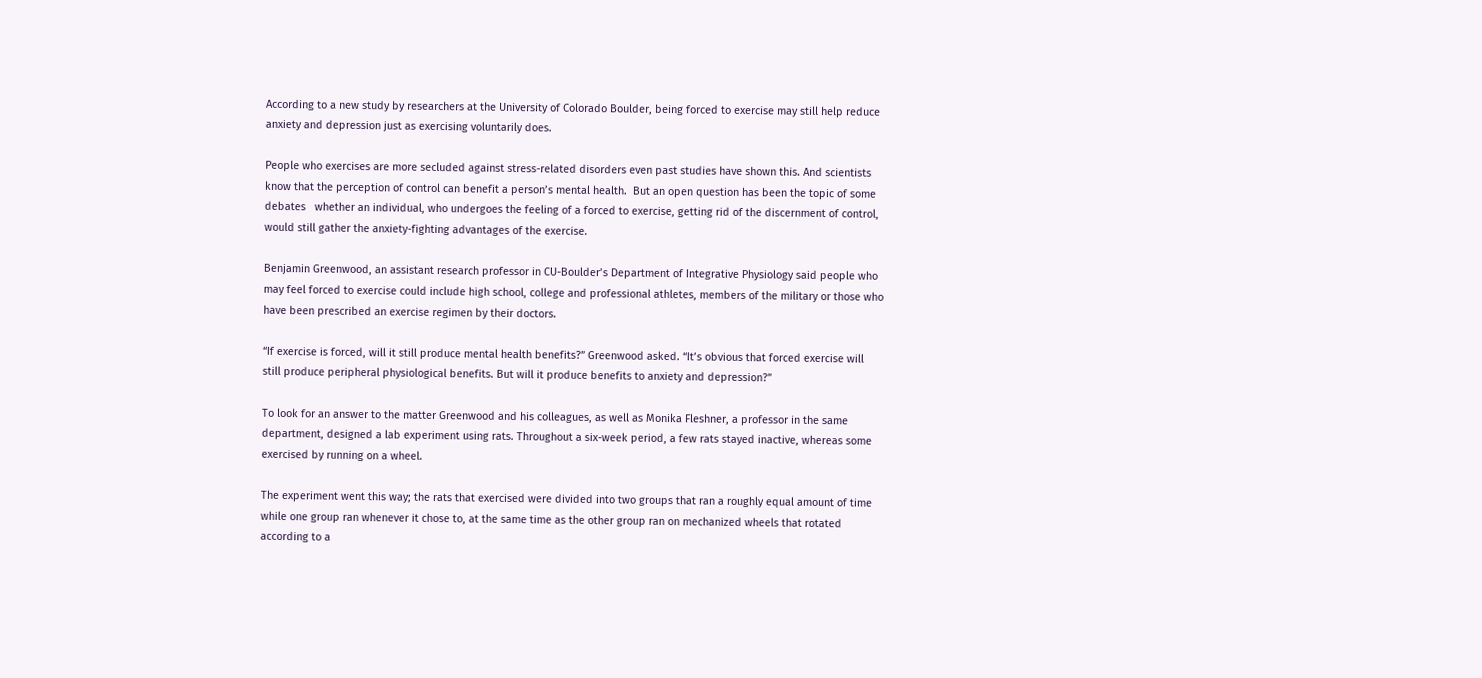According to a new study by researchers at the University of Colorado Boulder, being forced to exercise may still help reduce anxiety and depression just as exercising voluntarily does.

People who exercises are more secluded against stress-related disorders even past studies have shown this. And scientists know that the perception of control can benefit a person’s mental health.  But an open question has been the topic of some debates   whether an individual, who undergoes the feeling of a forced to exercise, getting rid of the discernment of control, would still gather the anxiety-fighting advantages of the exercise.

Benjamin Greenwood, an assistant research professor in CU-Boulder’s Department of Integrative Physiology said people who may feel forced to exercise could include high school, college and professional athletes, members of the military or those who have been prescribed an exercise regimen by their doctors.

“If exercise is forced, will it still produce mental health benefits?” Greenwood asked. “It’s obvious that forced exercise will still produce peripheral physiological benefits. But will it produce benefits to anxiety and depression?”

To look for an answer to the matter Greenwood and his colleagues, as well as Monika Fleshner, a professor in the same department, designed a lab experiment using rats. Throughout a six-week period, a few rats stayed inactive, whereas some exercised by running on a wheel.

The experiment went this way; the rats that exercised were divided into two groups that ran a roughly equal amount of time while one group ran whenever it chose to, at the same time as the other group ran on mechanized wheels that rotated according to a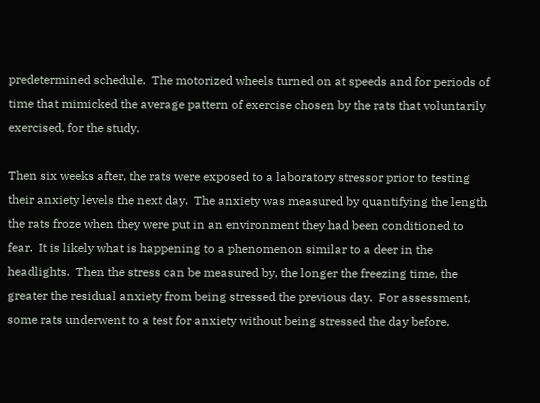predetermined schedule.  The motorized wheels turned on at speeds and for periods of time that mimicked the average pattern of exercise chosen by the rats that voluntarily exercised, for the study.

Then six weeks after, the rats were exposed to a laboratory stressor prior to testing their anxiety levels the next day.  The anxiety was measured by quantifying the length the rats froze when they were put in an environment they had been conditioned to fear.  It is likely what is happening to a phenomenon similar to a deer in the headlights.  Then the stress can be measured by, the longer the freezing time, the greater the residual anxiety from being stressed the previous day.  For assessment, some rats underwent to a test for anxiety without being stressed the day before.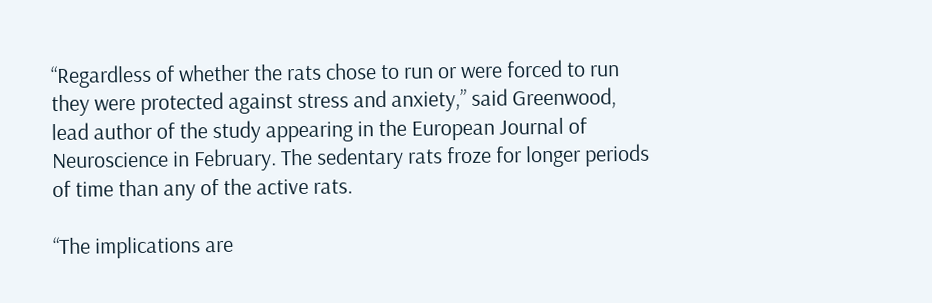“Regardless of whether the rats chose to run or were forced to run they were protected against stress and anxiety,” said Greenwood, lead author of the study appearing in the European Journal of Neuroscience in February. The sedentary rats froze for longer periods of time than any of the active rats.

“The implications are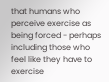that humans who perceive exercise as being forced - perhaps including those who feel like they have to exercise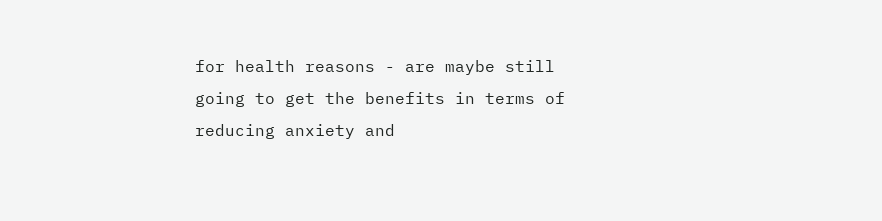for health reasons - are maybe still going to get the benefits in terms of reducing anxiety and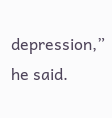depression,” he said.